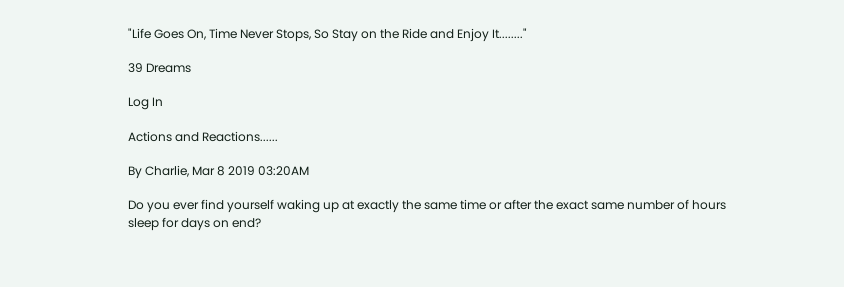"Life Goes On, Time Never Stops, So Stay on the Ride and Enjoy It........"

39 Dreams

Log In

Actions and Reactions......

By Charlie, Mar 8 2019 03:20AM

Do you ever find yourself waking up at exactly the same time or after the exact same number of hours sleep for days on end?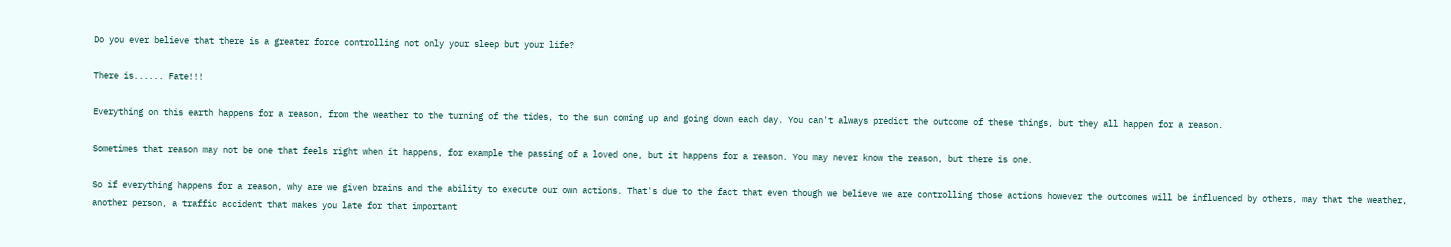Do you ever believe that there is a greater force controlling not only your sleep but your life?

There is...... Fate!!!

Everything on this earth happens for a reason, from the weather to the turning of the tides, to the sun coming up and going down each day. You can't always predict the outcome of these things, but they all happen for a reason.

Sometimes that reason may not be one that feels right when it happens, for example the passing of a loved one, but it happens for a reason. You may never know the reason, but there is one.

So if everything happens for a reason, why are we given brains and the ability to execute our own actions. That's due to the fact that even though we believe we are controlling those actions however the outcomes will be influenced by others, may that the weather, another person, a traffic accident that makes you late for that important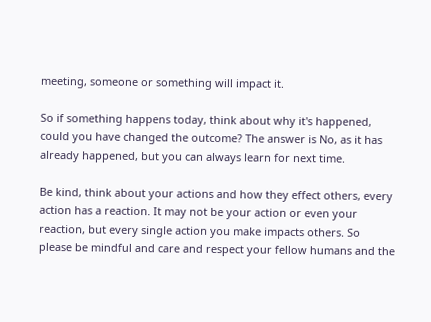meeting, someone or something will impact it.

So if something happens today, think about why it's happened, could you have changed the outcome? The answer is No, as it has already happened, but you can always learn for next time.

Be kind, think about your actions and how they effect others, every action has a reaction. It may not be your action or even your reaction, but every single action you make impacts others. So please be mindful and care and respect your fellow humans and the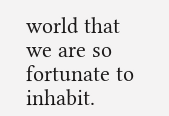world that we are so fortunate to inhabit.